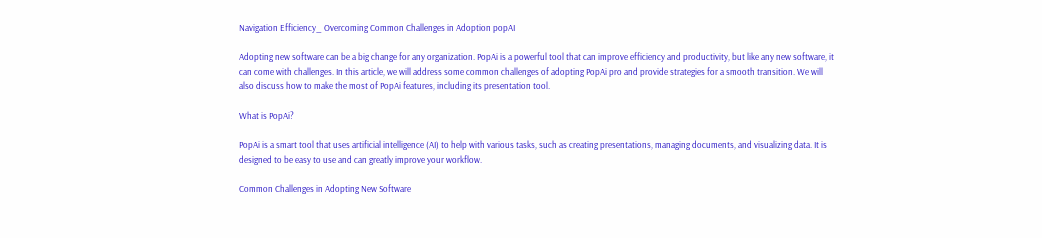Navigation Efficiency_ Overcoming Common Challenges in Adoption popAI

Adopting new software can be a big change for any organization. PopAi is a powerful tool that can improve efficiency and productivity, but like any new software, it can come with challenges. In this article, we will address some common challenges of adopting PopAi pro and provide strategies for a smooth transition. We will also discuss how to make the most of PopAi features, including its presentation tool.

What is PopAi?

PopAi is a smart tool that uses artificial intelligence (AI) to help with various tasks, such as creating presentations, managing documents, and visualizing data. It is designed to be easy to use and can greatly improve your workflow.

Common Challenges in Adopting New Software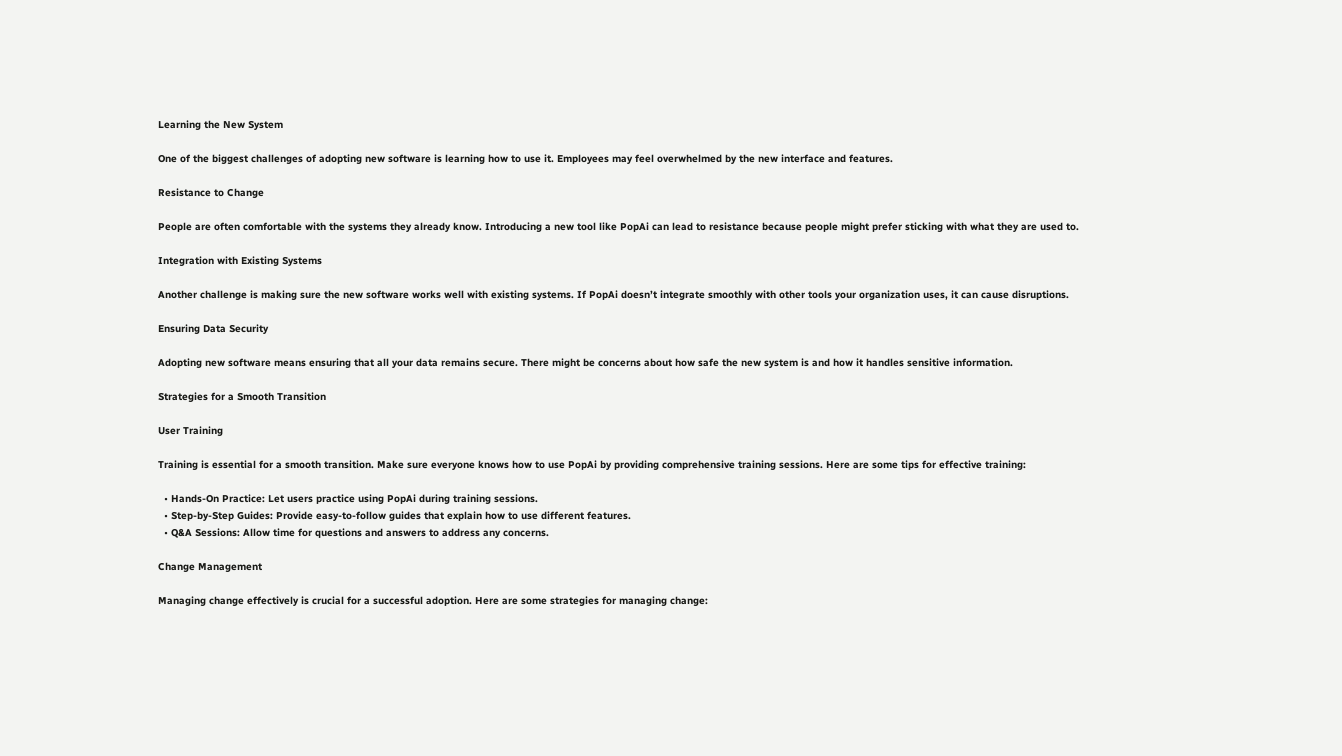Learning the New System

One of the biggest challenges of adopting new software is learning how to use it. Employees may feel overwhelmed by the new interface and features.

Resistance to Change

People are often comfortable with the systems they already know. Introducing a new tool like PopAi can lead to resistance because people might prefer sticking with what they are used to.

Integration with Existing Systems

Another challenge is making sure the new software works well with existing systems. If PopAi doesn’t integrate smoothly with other tools your organization uses, it can cause disruptions.

Ensuring Data Security

Adopting new software means ensuring that all your data remains secure. There might be concerns about how safe the new system is and how it handles sensitive information.

Strategies for a Smooth Transition

User Training

Training is essential for a smooth transition. Make sure everyone knows how to use PopAi by providing comprehensive training sessions. Here are some tips for effective training:

  • Hands-On Practice: Let users practice using PopAi during training sessions.
  • Step-by-Step Guides: Provide easy-to-follow guides that explain how to use different features.
  • Q&A Sessions: Allow time for questions and answers to address any concerns.

Change Management

Managing change effectively is crucial for a successful adoption. Here are some strategies for managing change: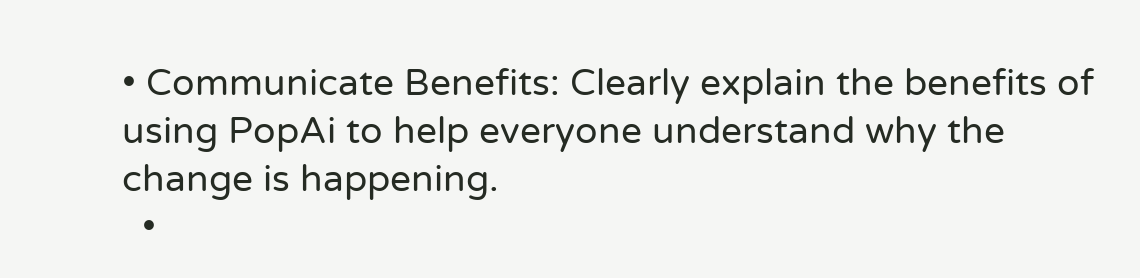• Communicate Benefits: Clearly explain the benefits of using PopAi to help everyone understand why the change is happening.
  •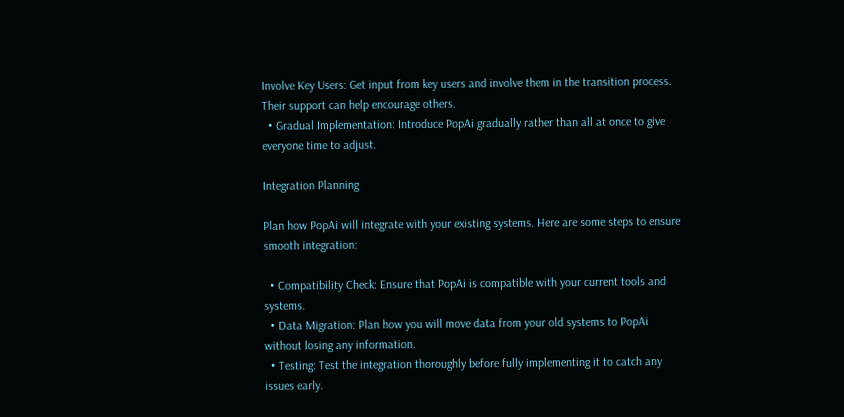Involve Key Users: Get input from key users and involve them in the transition process. Their support can help encourage others.
  • Gradual Implementation: Introduce PopAi gradually rather than all at once to give everyone time to adjust.

Integration Planning

Plan how PopAi will integrate with your existing systems. Here are some steps to ensure smooth integration:

  • Compatibility Check: Ensure that PopAi is compatible with your current tools and systems.
  • Data Migration: Plan how you will move data from your old systems to PopAi without losing any information.
  • Testing: Test the integration thoroughly before fully implementing it to catch any issues early.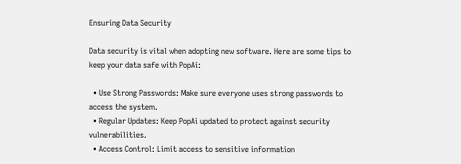Ensuring Data Security

Data security is vital when adopting new software. Here are some tips to keep your data safe with PopAi:

  • Use Strong Passwords: Make sure everyone uses strong passwords to access the system.
  • Regular Updates: Keep PopAi updated to protect against security vulnerabilities.
  • Access Control: Limit access to sensitive information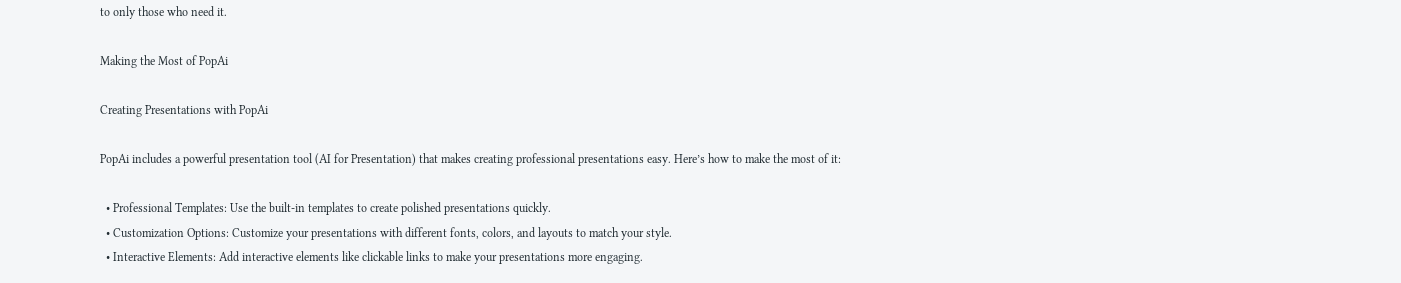to only those who need it.

Making the Most of PopAi

Creating Presentations with PopAi

PopAi includes a powerful presentation tool (AI for Presentation) that makes creating professional presentations easy. Here’s how to make the most of it:

  • Professional Templates: Use the built-in templates to create polished presentations quickly.
  • Customization Options: Customize your presentations with different fonts, colors, and layouts to match your style.
  • Interactive Elements: Add interactive elements like clickable links to make your presentations more engaging.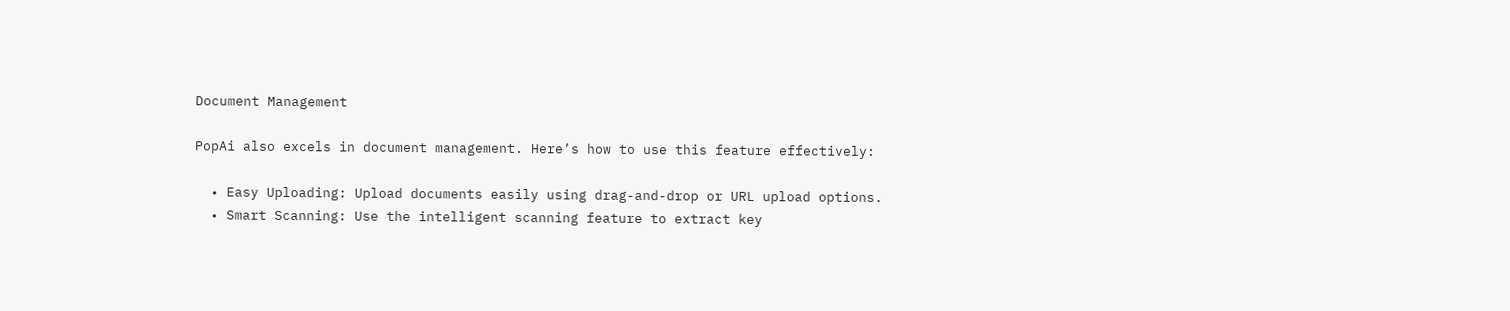Document Management

PopAi also excels in document management. Here’s how to use this feature effectively:

  • Easy Uploading: Upload documents easily using drag-and-drop or URL upload options.
  • Smart Scanning: Use the intelligent scanning feature to extract key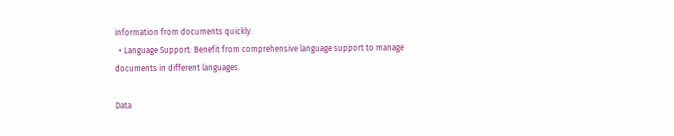information from documents quickly.
  • Language Support: Benefit from comprehensive language support to manage documents in different languages.

Data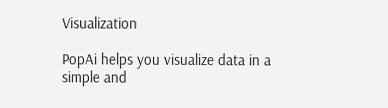Visualization

PopAi helps you visualize data in a simple and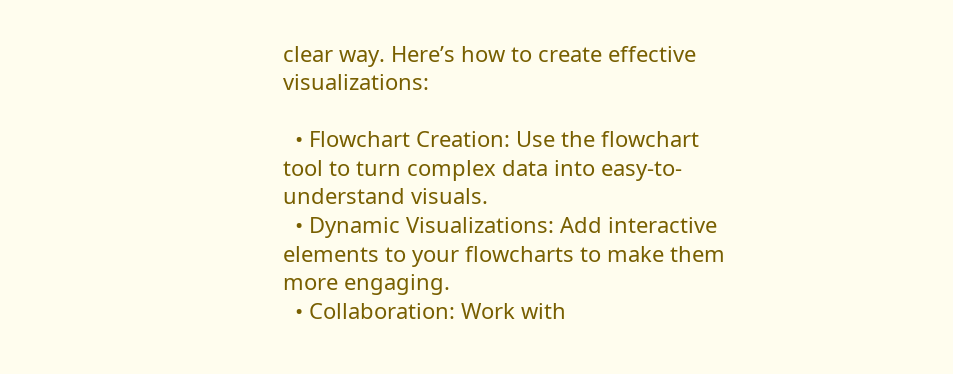clear way. Here’s how to create effective visualizations:

  • Flowchart Creation: Use the flowchart tool to turn complex data into easy-to-understand visuals.
  • Dynamic Visualizations: Add interactive elements to your flowcharts to make them more engaging.
  • Collaboration: Work with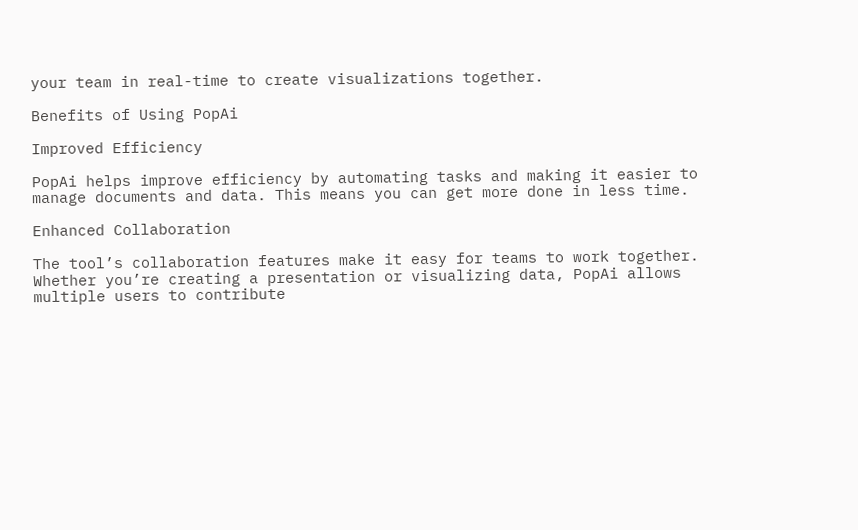your team in real-time to create visualizations together.

Benefits of Using PopAi

Improved Efficiency

PopAi helps improve efficiency by automating tasks and making it easier to manage documents and data. This means you can get more done in less time.

Enhanced Collaboration

The tool’s collaboration features make it easy for teams to work together. Whether you’re creating a presentation or visualizing data, PopAi allows multiple users to contribute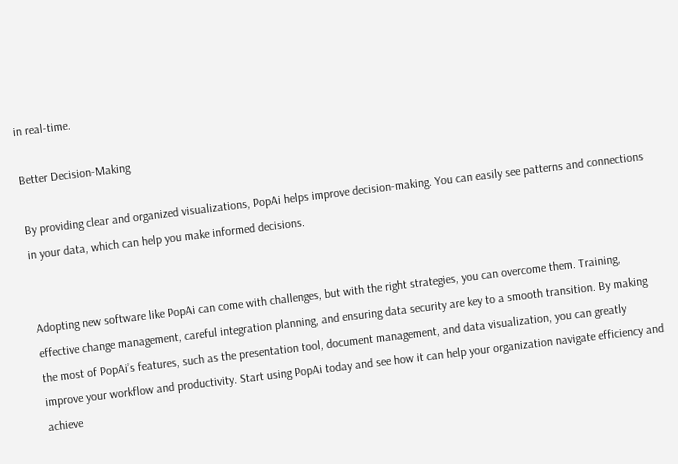in real-time.

Better Decision-Making

By providing clear and organized visualizations, PopAi helps improve decision-making. You can easily see patterns and connections in your data, which can help you make informed decisions.


Adopting new software like PopAi can come with challenges, but with the right strategies, you can overcome them. Training, effective change management, careful integration planning, and ensuring data security are key to a smooth transition. By making the most of PopAi’s features, such as the presentation tool, document management, and data visualization, you can greatly improve your workflow and productivity. Start using PopAi today and see how it can help your organization navigate efficiency and achieve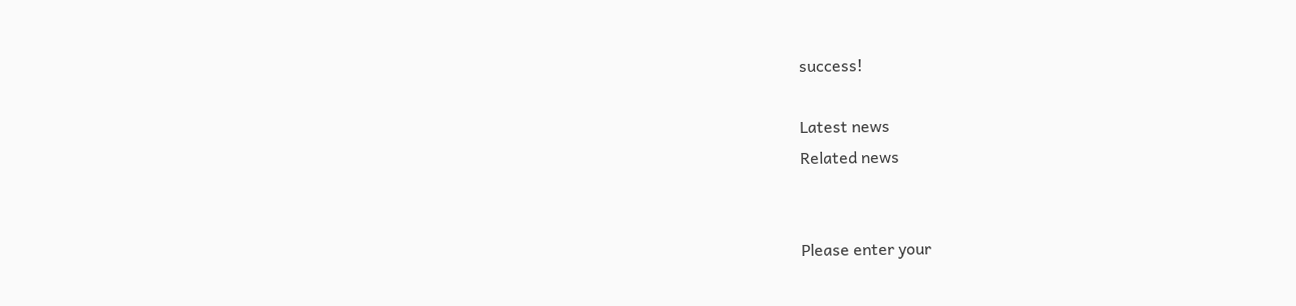success!

Latest news
Related news


Please enter your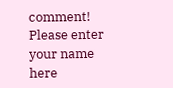comment!
Please enter your name here